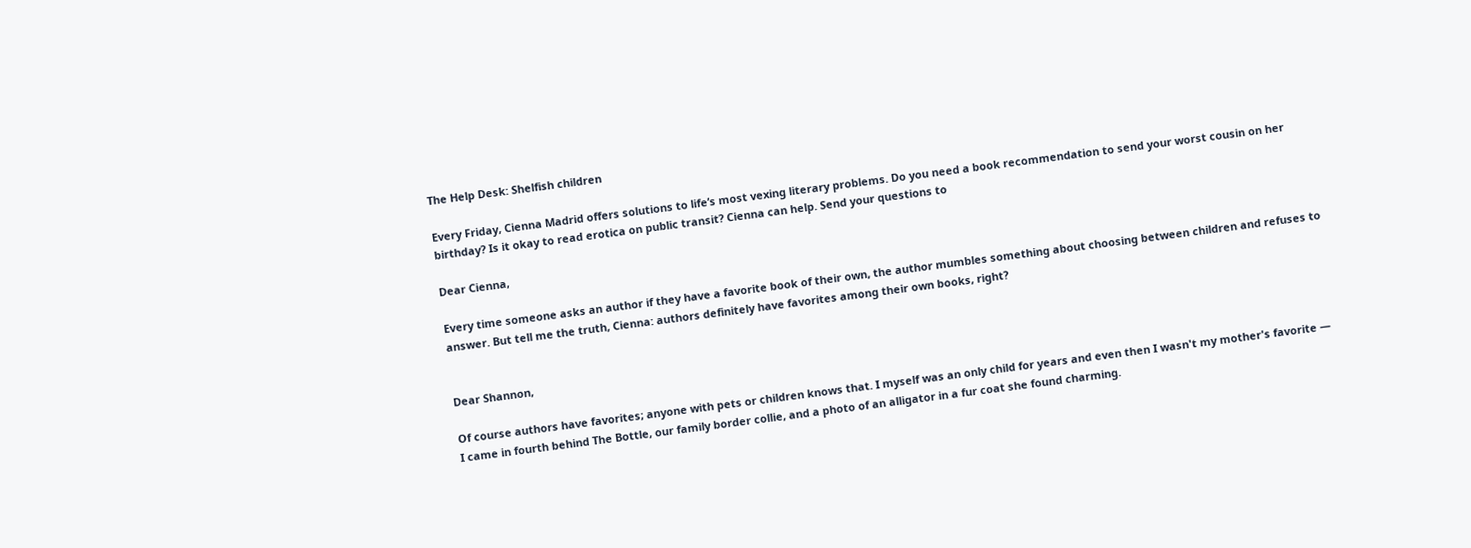The Help Desk: Shelfish children

Every Friday, Cienna Madrid offers solutions to life’s most vexing literary problems. Do you need a book recommendation to send your worst cousin on her birthday? Is it okay to read erotica on public transit? Cienna can help. Send your questions to

Dear Cienna,

Every time someone asks an author if they have a favorite book of their own, the author mumbles something about choosing between children and refuses to answer. But tell me the truth, Cienna: authors definitely have favorites among their own books, right?


Dear Shannon,

Of course authors have favorites; anyone with pets or children knows that. I myself was an only child for years and even then I wasn't my mother's favorite — I came in fourth behind The Bottle, our family border collie, and a photo of an alligator in a fur coat she found charming.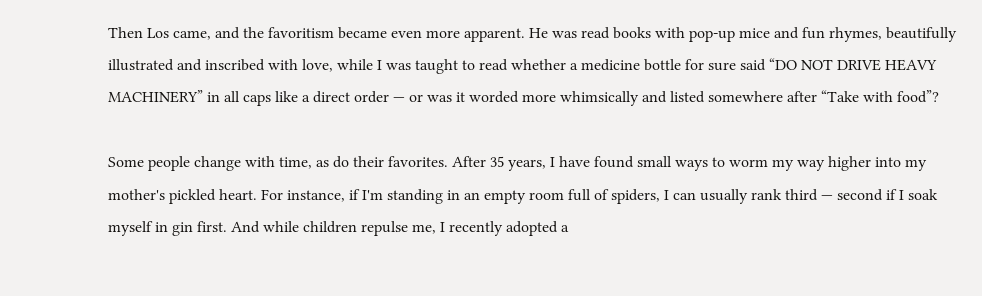Then Los came, and the favoritism became even more apparent. He was read books with pop-up mice and fun rhymes, beautifully illustrated and inscribed with love, while I was taught to read whether a medicine bottle for sure said “DO NOT DRIVE HEAVY MACHINERY” in all caps like a direct order — or was it worded more whimsically and listed somewhere after “Take with food”?

Some people change with time, as do their favorites. After 35 years, I have found small ways to worm my way higher into my mother's pickled heart. For instance, if I'm standing in an empty room full of spiders, I can usually rank third — second if I soak myself in gin first. And while children repulse me, I recently adopted a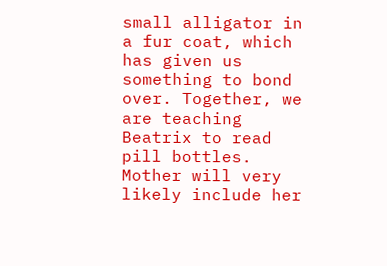small alligator in a fur coat, which has given us something to bond over. Together, we are teaching Beatrix to read pill bottles. Mother will very likely include her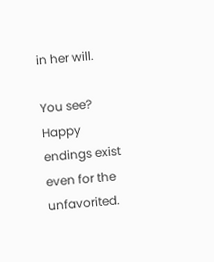in her will.

You see? Happy endings exist even for the unfavorited.